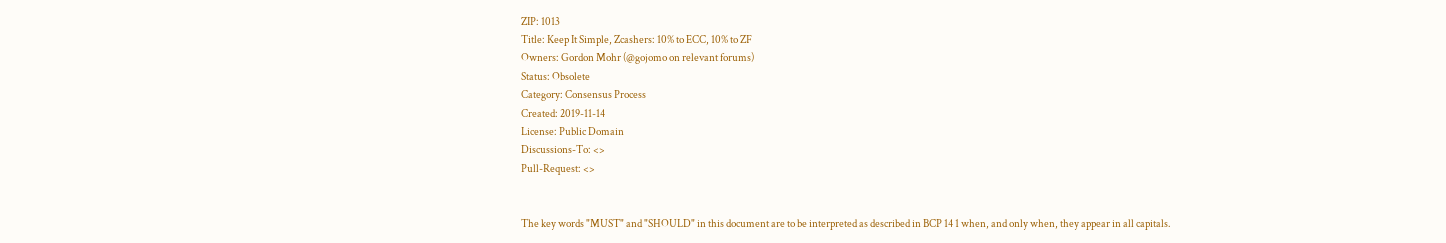ZIP: 1013
Title: Keep It Simple, Zcashers: 10% to ECC, 10% to ZF
Owners: Gordon Mohr (@gojomo on relevant forums)
Status: Obsolete
Category: Consensus Process
Created: 2019-11-14
License: Public Domain
Discussions-To: <>
Pull-Request: <>


The key words "MUST" and "SHOULD" in this document are to be interpreted as described in BCP 14 1 when, and only when, they appear in all capitals.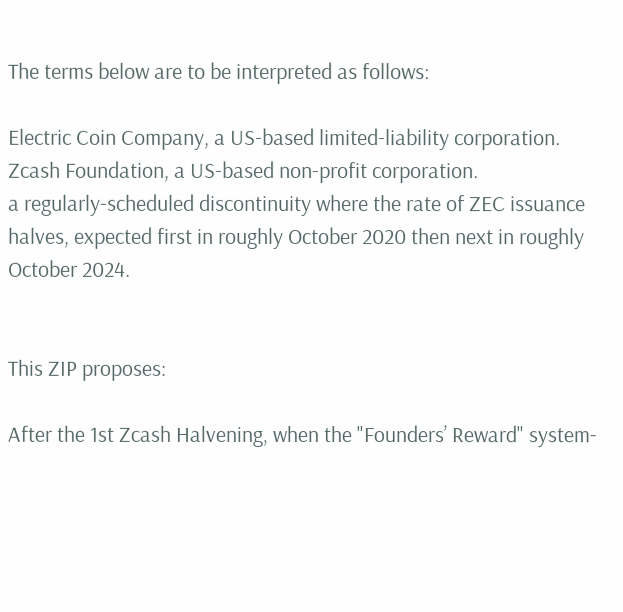The terms below are to be interpreted as follows:

Electric Coin Company, a US-based limited-liability corporation.
Zcash Foundation, a US-based non-profit corporation.
a regularly-scheduled discontinuity where the rate of ZEC issuance halves, expected first in roughly October 2020 then next in roughly October 2024.


This ZIP proposes:

After the 1st Zcash Halvening, when the "Founders’ Reward" system-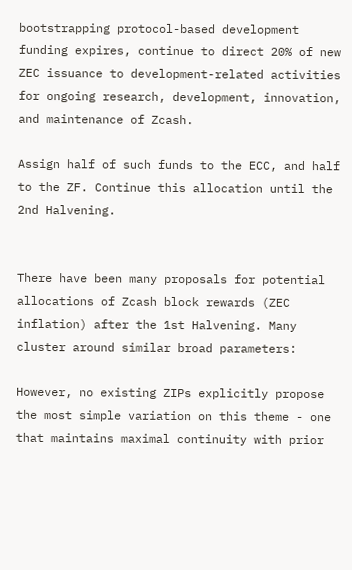bootstrapping protocol-based development funding expires, continue to direct 20% of new ZEC issuance to development-related activities for ongoing research, development, innovation, and maintenance of Zcash.

Assign half of such funds to the ECC, and half to the ZF. Continue this allocation until the 2nd Halvening.


There have been many proposals for potential allocations of Zcash block rewards (ZEC inflation) after the 1st Halvening. Many cluster around similar broad parameters:

However, no existing ZIPs explicitly propose the most simple variation on this theme - one that maintains maximal continuity with prior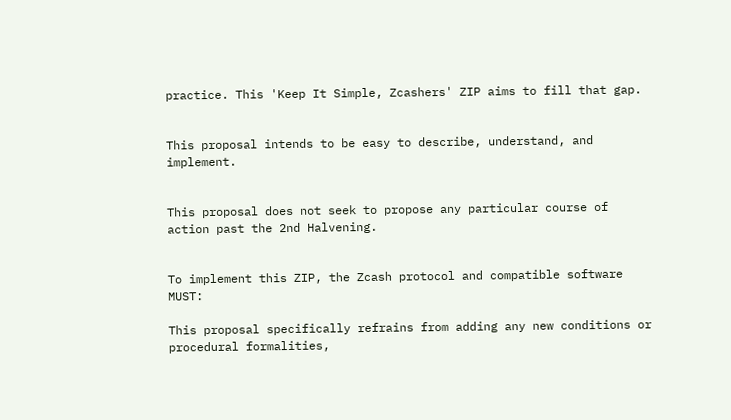practice. This 'Keep It Simple, Zcashers' ZIP aims to fill that gap.


This proposal intends to be easy to describe, understand, and implement.


This proposal does not seek to propose any particular course of action past the 2nd Halvening.


To implement this ZIP, the Zcash protocol and compatible software MUST:

This proposal specifically refrains from adding any new conditions or procedural formalities,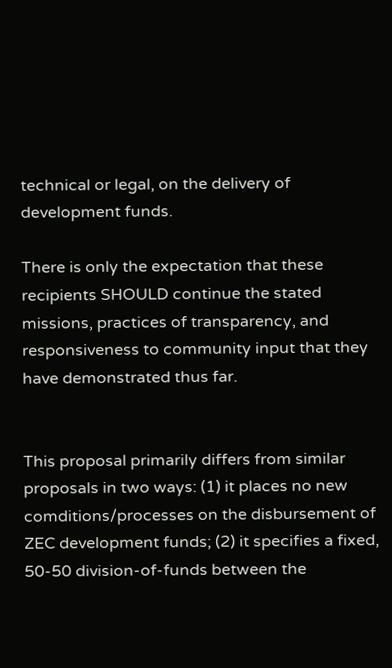technical or legal, on the delivery of development funds.

There is only the expectation that these recipients SHOULD continue the stated missions, practices of transparency, and responsiveness to community input that they have demonstrated thus far.


This proposal primarily differs from similar proposals in two ways: (1) it places no new comditions/processes on the disbursement of ZEC development funds; (2) it specifies a fixed, 50-50 division-of-funds between the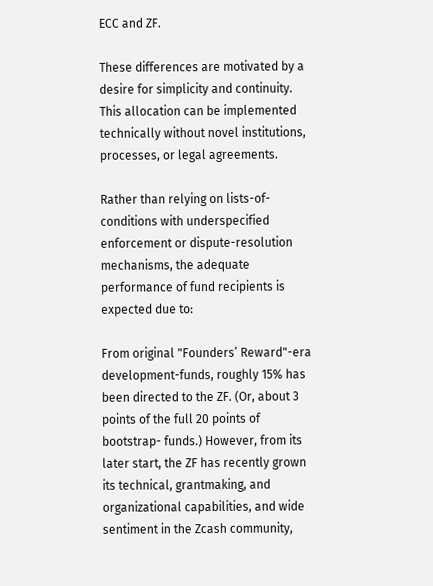ECC and ZF.

These differences are motivated by a desire for simplicity and continuity. This allocation can be implemented technically without novel institutions, processes, or legal agreements.

Rather than relying on lists-of-conditions with underspecified enforcement or dispute-resolution mechanisms, the adequate performance of fund recipients is expected due to:

From original "Founders’ Reward"-era development-funds, roughly 15% has been directed to the ZF. (Or, about 3 points of the full 20 points of bootstrap- funds.) However, from its later start, the ZF has recently grown its technical, grantmaking, and organizational capabilities, and wide sentiment in the Zcash community,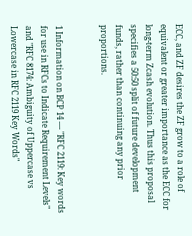ECC, and ZF desires the ZF grow to a role of equivalent or greater importance as the ECC for long-term Zcash evolution. Thus this proposal specifies a 50:50 split of future development funds, rather than continuing any prior proportions.


1 Information on BCP 14 — "RFC 2119: Key words for use in RFCs to Indicate Requirement Levels" and "RFC 8174: Ambiguity of Uppercase vs Lowercase in RFC 2119 Key Words"